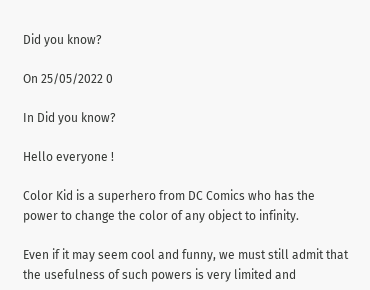Did you know?

On 25/05/2022 0

In Did you know?

Hello everyone !

Color Kid is a superhero from DC Comics who has the power to change the color of any object to infinity.

Even if it may seem cool and funny, we must still admit that the usefulness of such powers is very limited and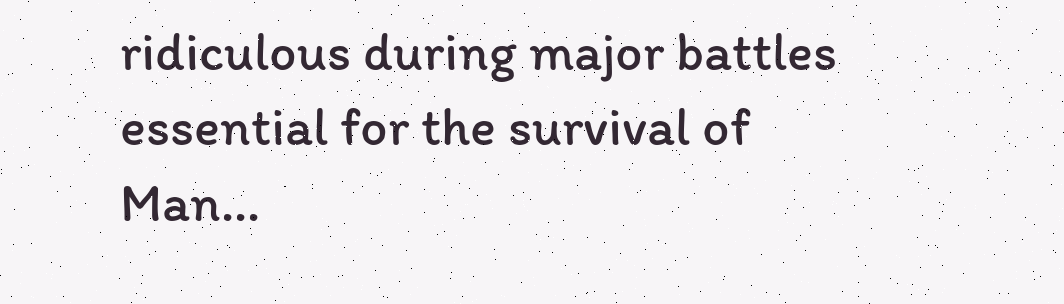ridiculous during major battles essential for the survival of Man...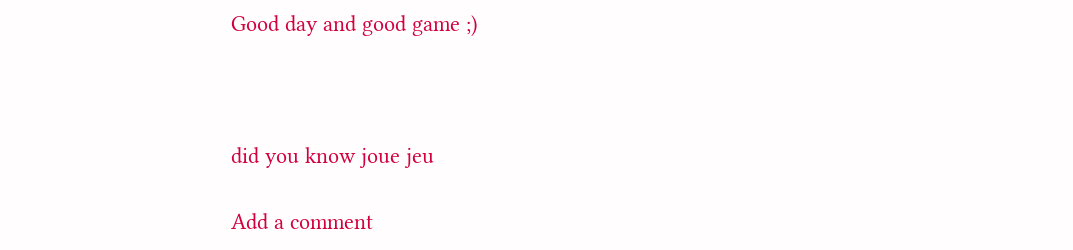Good day and good game ;)



did you know joue jeu

Add a comment